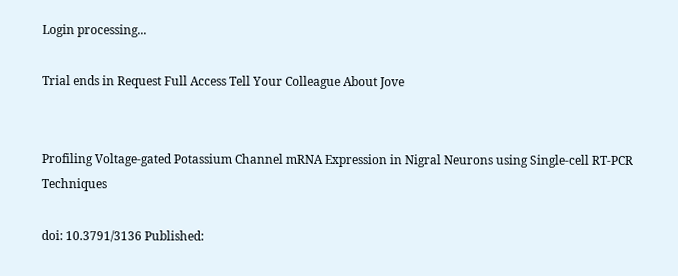Login processing...

Trial ends in Request Full Access Tell Your Colleague About Jove


Profiling Voltage-gated Potassium Channel mRNA Expression in Nigral Neurons using Single-cell RT-PCR Techniques

doi: 10.3791/3136 Published: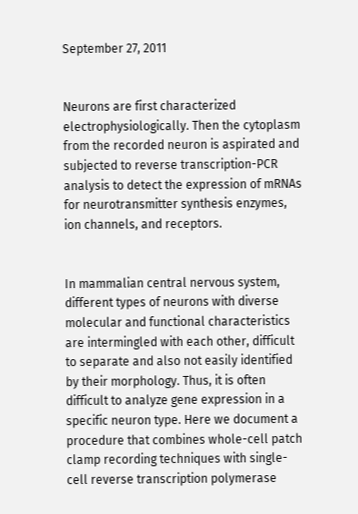September 27, 2011


Neurons are first characterized electrophysiologically. Then the cytoplasm from the recorded neuron is aspirated and subjected to reverse transcription-PCR analysis to detect the expression of mRNAs for neurotransmitter synthesis enzymes, ion channels, and receptors.


In mammalian central nervous system, different types of neurons with diverse molecular and functional characteristics are intermingled with each other, difficult to separate and also not easily identified by their morphology. Thus, it is often difficult to analyze gene expression in a specific neuron type. Here we document a procedure that combines whole-cell patch clamp recording techniques with single-cell reverse transcription polymerase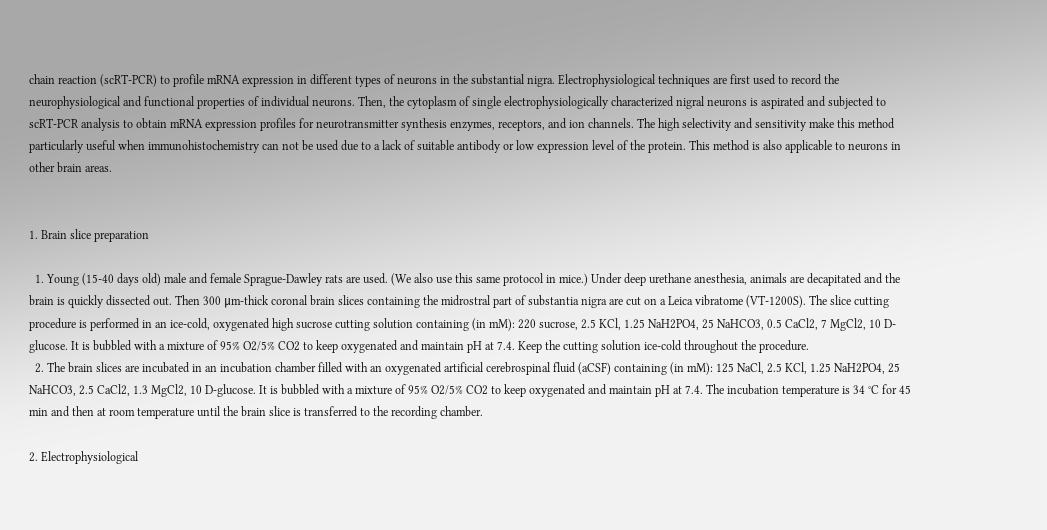chain reaction (scRT-PCR) to profile mRNA expression in different types of neurons in the substantial nigra. Electrophysiological techniques are first used to record the neurophysiological and functional properties of individual neurons. Then, the cytoplasm of single electrophysiologically characterized nigral neurons is aspirated and subjected to scRT-PCR analysis to obtain mRNA expression profiles for neurotransmitter synthesis enzymes, receptors, and ion channels. The high selectivity and sensitivity make this method particularly useful when immunohistochemistry can not be used due to a lack of suitable antibody or low expression level of the protein. This method is also applicable to neurons in other brain areas.


1. Brain slice preparation

  1. Young (15-40 days old) male and female Sprague-Dawley rats are used. (We also use this same protocol in mice.) Under deep urethane anesthesia, animals are decapitated and the brain is quickly dissected out. Then 300 μm-thick coronal brain slices containing the midrostral part of substantia nigra are cut on a Leica vibratome (VT-1200S). The slice cutting procedure is performed in an ice-cold, oxygenated high sucrose cutting solution containing (in mM): 220 sucrose, 2.5 KCl, 1.25 NaH2PO4, 25 NaHCO3, 0.5 CaCl2, 7 MgCl2, 10 D-glucose. It is bubbled with a mixture of 95% O2/5% CO2 to keep oxygenated and maintain pH at 7.4. Keep the cutting solution ice-cold throughout the procedure.
  2. The brain slices are incubated in an incubation chamber filled with an oxygenated artificial cerebrospinal fluid (aCSF) containing (in mM): 125 NaCl, 2.5 KCl, 1.25 NaH2PO4, 25 NaHCO3, 2.5 CaCl2, 1.3 MgCl2, 10 D-glucose. It is bubbled with a mixture of 95% O2/5% CO2 to keep oxygenated and maintain pH at 7.4. The incubation temperature is 34 °C for 45 min and then at room temperature until the brain slice is transferred to the recording chamber.

2. Electrophysiological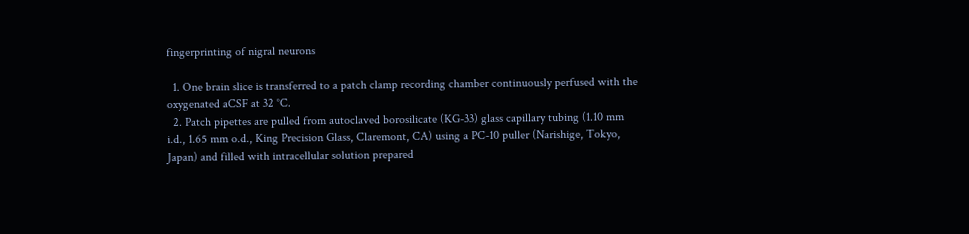fingerprinting of nigral neurons

  1. One brain slice is transferred to a patch clamp recording chamber continuously perfused with the oxygenated aCSF at 32 °C.
  2. Patch pipettes are pulled from autoclaved borosilicate (KG-33) glass capillary tubing (1.10 mm i.d., 1.65 mm o.d., King Precision Glass, Claremont, CA) using a PC-10 puller (Narishige, Tokyo, Japan) and filled with intracellular solution prepared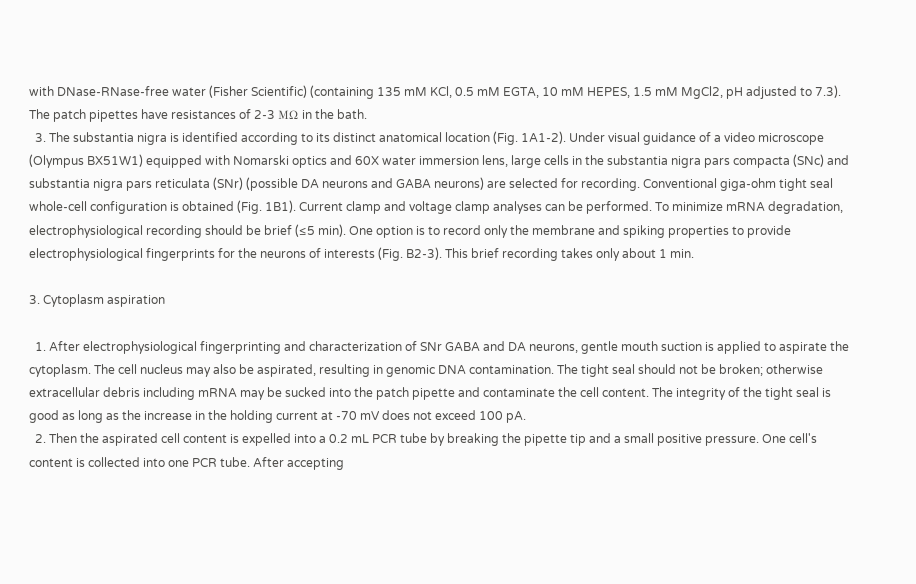with DNase-RNase-free water (Fisher Scientific) (containing 135 mM KCl, 0.5 mM EGTA, 10 mM HEPES, 1.5 mM MgCl2, pH adjusted to 7.3). The patch pipettes have resistances of 2-3 MΩ in the bath.
  3. The substantia nigra is identified according to its distinct anatomical location (Fig. 1A1-2). Under visual guidance of a video microscope (Olympus BX51W1) equipped with Nomarski optics and 60X water immersion lens, large cells in the substantia nigra pars compacta (SNc) and substantia nigra pars reticulata (SNr) (possible DA neurons and GABA neurons) are selected for recording. Conventional giga-ohm tight seal whole-cell configuration is obtained (Fig. 1B1). Current clamp and voltage clamp analyses can be performed. To minimize mRNA degradation, electrophysiological recording should be brief (≤5 min). One option is to record only the membrane and spiking properties to provide electrophysiological fingerprints for the neurons of interests (Fig. B2-3). This brief recording takes only about 1 min.

3. Cytoplasm aspiration

  1. After electrophysiological fingerprinting and characterization of SNr GABA and DA neurons, gentle mouth suction is applied to aspirate the cytoplasm. The cell nucleus may also be aspirated, resulting in genomic DNA contamination. The tight seal should not be broken; otherwise extracellular debris including mRNA may be sucked into the patch pipette and contaminate the cell content. The integrity of the tight seal is good as long as the increase in the holding current at -70 mV does not exceed 100 pA.
  2. Then the aspirated cell content is expelled into a 0.2 mL PCR tube by breaking the pipette tip and a small positive pressure. One cell's content is collected into one PCR tube. After accepting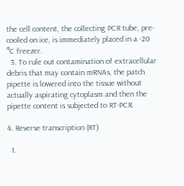the cell content, the collecting PCR tube, pre-cooled on ice, is immediately placed in a -20 °C freezer.
  3. To rule out contamination of extracellular debris that may contain mRNAs, the patch pipette is lowered into the tissue without actually aspirating cytoplasm and then the pipette content is subjected to RT-PCR.

4. Reverse transcription (RT)

  1.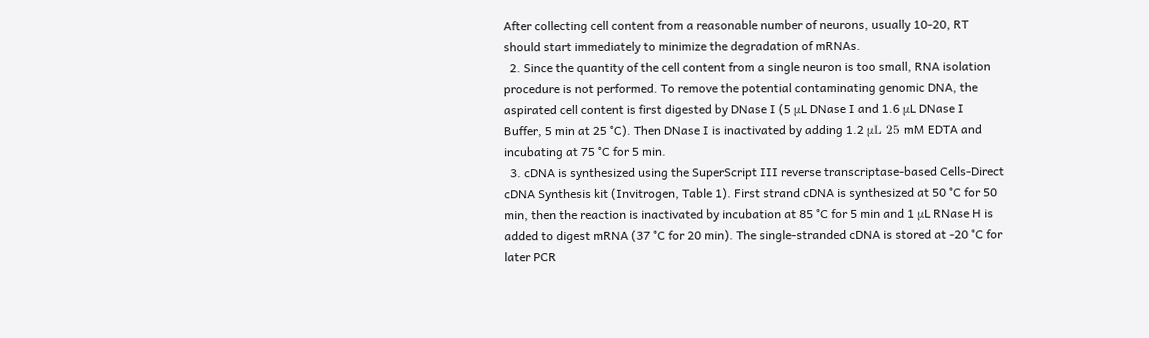After collecting cell content from a reasonable number of neurons, usually 10-20, RT should start immediately to minimize the degradation of mRNAs.
  2. Since the quantity of the cell content from a single neuron is too small, RNA isolation procedure is not performed. To remove the potential contaminating genomic DNA, the aspirated cell content is first digested by DNase I (5 μL DNase I and 1.6 μL DNase I Buffer, 5 min at 25 °C). Then DNase I is inactivated by adding 1.2 μL 25 mM EDTA and incubating at 75 °C for 5 min.
  3. cDNA is synthesized using the SuperScript III reverse transcriptase-based Cells-Direct cDNA Synthesis kit (Invitrogen, Table 1). First strand cDNA is synthesized at 50 °C for 50 min, then the reaction is inactivated by incubation at 85 °C for 5 min and 1 μL RNase H is added to digest mRNA (37 °C for 20 min). The single-stranded cDNA is stored at -20 °C for later PCR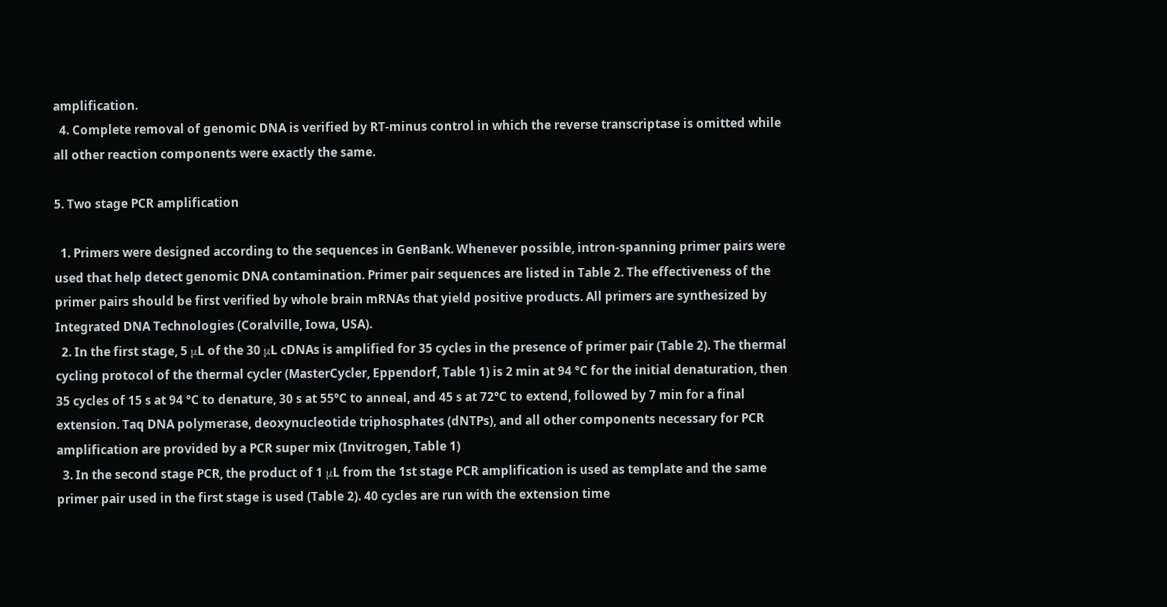amplification.
  4. Complete removal of genomic DNA is verified by RT-minus control in which the reverse transcriptase is omitted while all other reaction components were exactly the same.

5. Two stage PCR amplification

  1. Primers were designed according to the sequences in GenBank. Whenever possible, intron-spanning primer pairs were used that help detect genomic DNA contamination. Primer pair sequences are listed in Table 2. The effectiveness of the primer pairs should be first verified by whole brain mRNAs that yield positive products. All primers are synthesized by Integrated DNA Technologies (Coralville, Iowa, USA).
  2. In the first stage, 5 μL of the 30 μL cDNAs is amplified for 35 cycles in the presence of primer pair (Table 2). The thermal cycling protocol of the thermal cycler (MasterCycler, Eppendorf, Table 1) is 2 min at 94 °C for the initial denaturation, then 35 cycles of 15 s at 94 °C to denature, 30 s at 55°C to anneal, and 45 s at 72°C to extend, followed by 7 min for a final extension. Taq DNA polymerase, deoxynucleotide triphosphates (dNTPs), and all other components necessary for PCR amplification are provided by a PCR super mix (Invitrogen, Table 1)
  3. In the second stage PCR, the product of 1 μL from the 1st stage PCR amplification is used as template and the same primer pair used in the first stage is used (Table 2). 40 cycles are run with the extension time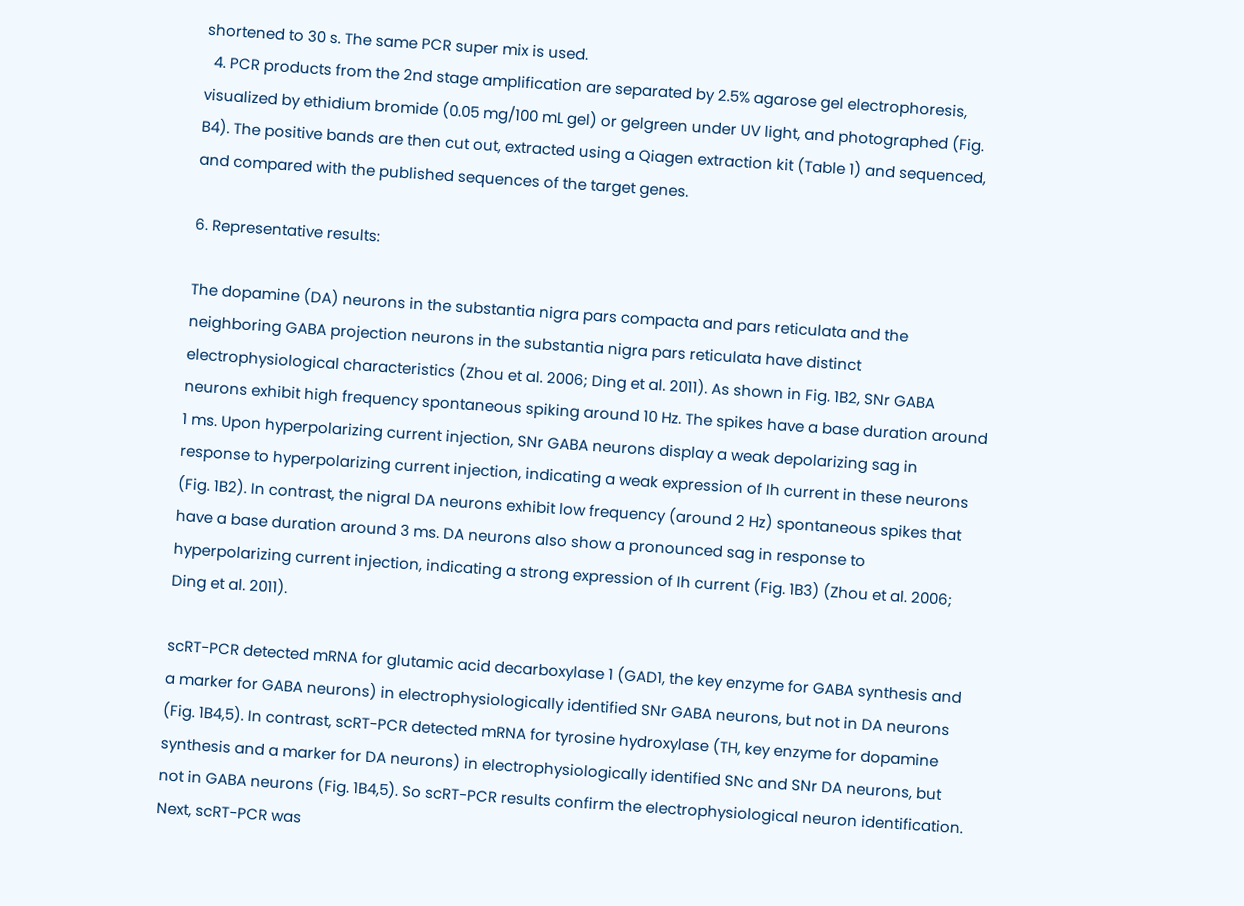shortened to 30 s. The same PCR super mix is used.
  4. PCR products from the 2nd stage amplification are separated by 2.5% agarose gel electrophoresis, visualized by ethidium bromide (0.05 mg/100 mL gel) or gelgreen under UV light, and photographed (Fig. B4). The positive bands are then cut out, extracted using a Qiagen extraction kit (Table 1) and sequenced, and compared with the published sequences of the target genes.

6. Representative results:

The dopamine (DA) neurons in the substantia nigra pars compacta and pars reticulata and the neighboring GABA projection neurons in the substantia nigra pars reticulata have distinct electrophysiological characteristics (Zhou et al. 2006; Ding et al. 2011). As shown in Fig. 1B2, SNr GABA neurons exhibit high frequency spontaneous spiking around 10 Hz. The spikes have a base duration around 1 ms. Upon hyperpolarizing current injection, SNr GABA neurons display a weak depolarizing sag in response to hyperpolarizing current injection, indicating a weak expression of Ih current in these neurons (Fig. 1B2). In contrast, the nigral DA neurons exhibit low frequency (around 2 Hz) spontaneous spikes that have a base duration around 3 ms. DA neurons also show a pronounced sag in response to hyperpolarizing current injection, indicating a strong expression of Ih current (Fig. 1B3) (Zhou et al. 2006; Ding et al. 2011).

scRT-PCR detected mRNA for glutamic acid decarboxylase 1 (GAD1, the key enzyme for GABA synthesis and a marker for GABA neurons) in electrophysiologically identified SNr GABA neurons, but not in DA neurons (Fig. 1B4,5). In contrast, scRT-PCR detected mRNA for tyrosine hydroxylase (TH, key enzyme for dopamine synthesis and a marker for DA neurons) in electrophysiologically identified SNc and SNr DA neurons, but not in GABA neurons (Fig. 1B4,5). So scRT-PCR results confirm the electrophysiological neuron identification. Next, scRT-PCR was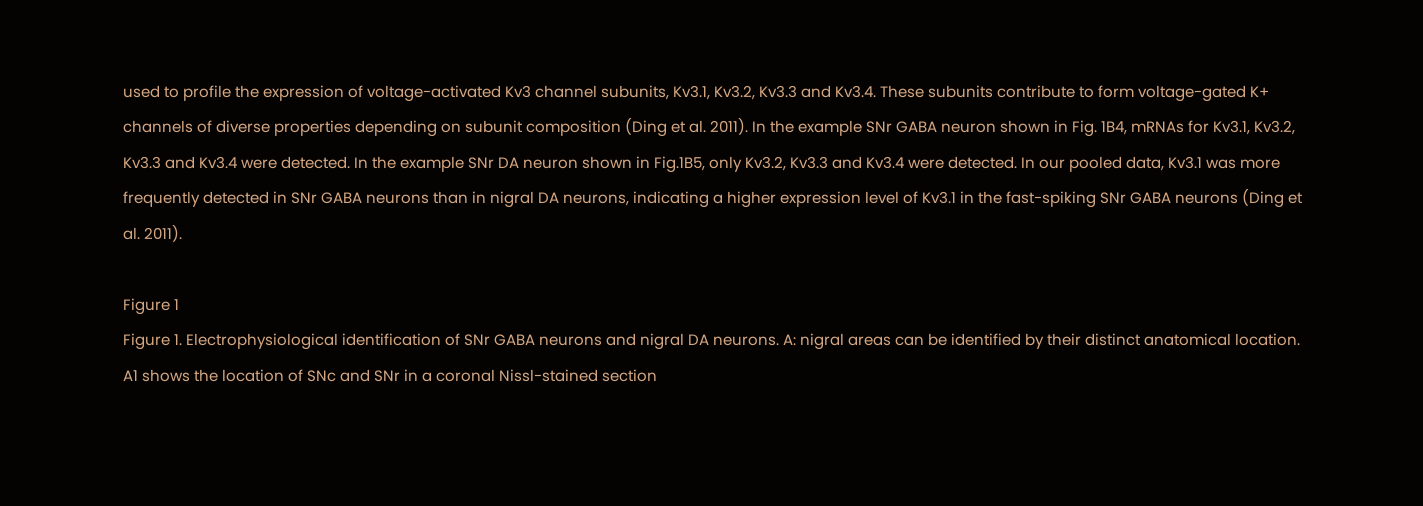used to profile the expression of voltage-activated Kv3 channel subunits, Kv3.1, Kv3.2, Kv3.3 and Kv3.4. These subunits contribute to form voltage-gated K+ channels of diverse properties depending on subunit composition (Ding et al. 2011). In the example SNr GABA neuron shown in Fig. 1B4, mRNAs for Kv3.1, Kv3.2, Kv3.3 and Kv3.4 were detected. In the example SNr DA neuron shown in Fig.1B5, only Kv3.2, Kv3.3 and Kv3.4 were detected. In our pooled data, Kv3.1 was more frequently detected in SNr GABA neurons than in nigral DA neurons, indicating a higher expression level of Kv3.1 in the fast-spiking SNr GABA neurons (Ding et al. 2011).

Figure 1
Figure 1. Electrophysiological identification of SNr GABA neurons and nigral DA neurons. A: nigral areas can be identified by their distinct anatomical location. A1 shows the location of SNc and SNr in a coronal Nissl-stained section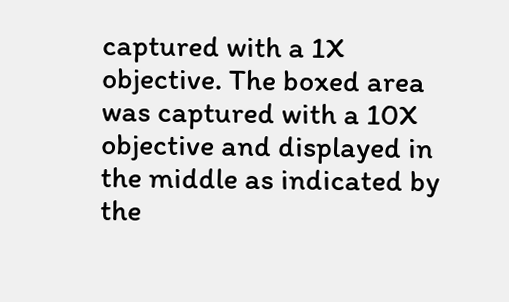captured with a 1X objective. The boxed area was captured with a 10X objective and displayed in the middle as indicated by the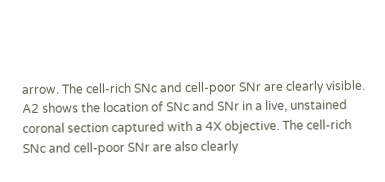arrow. The cell-rich SNc and cell-poor SNr are clearly visible. A2 shows the location of SNc and SNr in a live, unstained coronal section captured with a 4X objective. The cell-rich SNc and cell-poor SNr are also clearly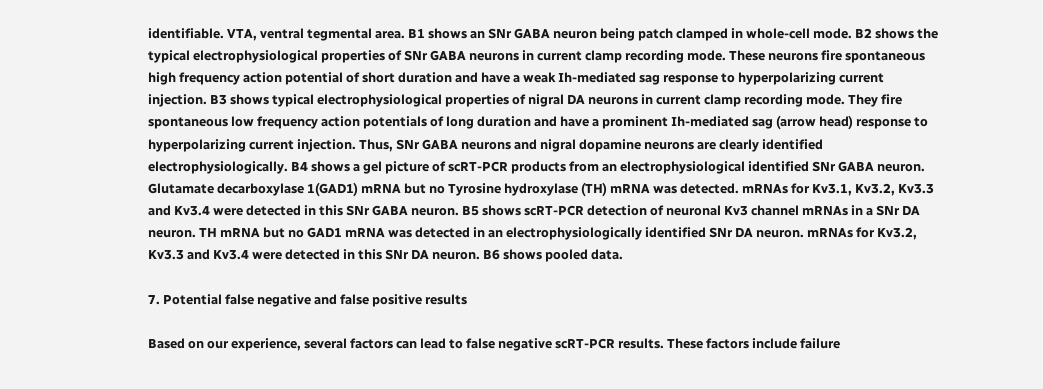identifiable. VTA, ventral tegmental area. B1 shows an SNr GABA neuron being patch clamped in whole-cell mode. B2 shows the typical electrophysiological properties of SNr GABA neurons in current clamp recording mode. These neurons fire spontaneous high frequency action potential of short duration and have a weak Ih-mediated sag response to hyperpolarizing current injection. B3 shows typical electrophysiological properties of nigral DA neurons in current clamp recording mode. They fire spontaneous low frequency action potentials of long duration and have a prominent Ih-mediated sag (arrow head) response to hyperpolarizing current injection. Thus, SNr GABA neurons and nigral dopamine neurons are clearly identified electrophysiologically. B4 shows a gel picture of scRT-PCR products from an electrophysiological identified SNr GABA neuron. Glutamate decarboxylase 1(GAD1) mRNA but no Tyrosine hydroxylase (TH) mRNA was detected. mRNAs for Kv3.1, Kv3.2, Kv3.3 and Kv3.4 were detected in this SNr GABA neuron. B5 shows scRT-PCR detection of neuronal Kv3 channel mRNAs in a SNr DA neuron. TH mRNA but no GAD1 mRNA was detected in an electrophysiologically identified SNr DA neuron. mRNAs for Kv3.2, Kv3.3 and Kv3.4 were detected in this SNr DA neuron. B6 shows pooled data.

7. Potential false negative and false positive results

Based on our experience, several factors can lead to false negative scRT-PCR results. These factors include failure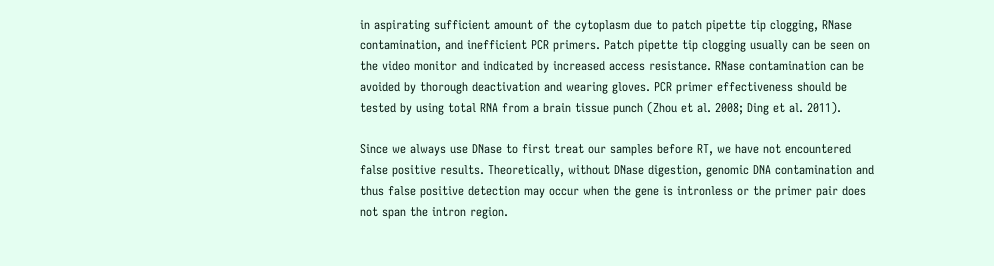in aspirating sufficient amount of the cytoplasm due to patch pipette tip clogging, RNase contamination, and inefficient PCR primers. Patch pipette tip clogging usually can be seen on the video monitor and indicated by increased access resistance. RNase contamination can be avoided by thorough deactivation and wearing gloves. PCR primer effectiveness should be tested by using total RNA from a brain tissue punch (Zhou et al. 2008; Ding et al. 2011).

Since we always use DNase to first treat our samples before RT, we have not encountered false positive results. Theoretically, without DNase digestion, genomic DNA contamination and thus false positive detection may occur when the gene is intronless or the primer pair does not span the intron region.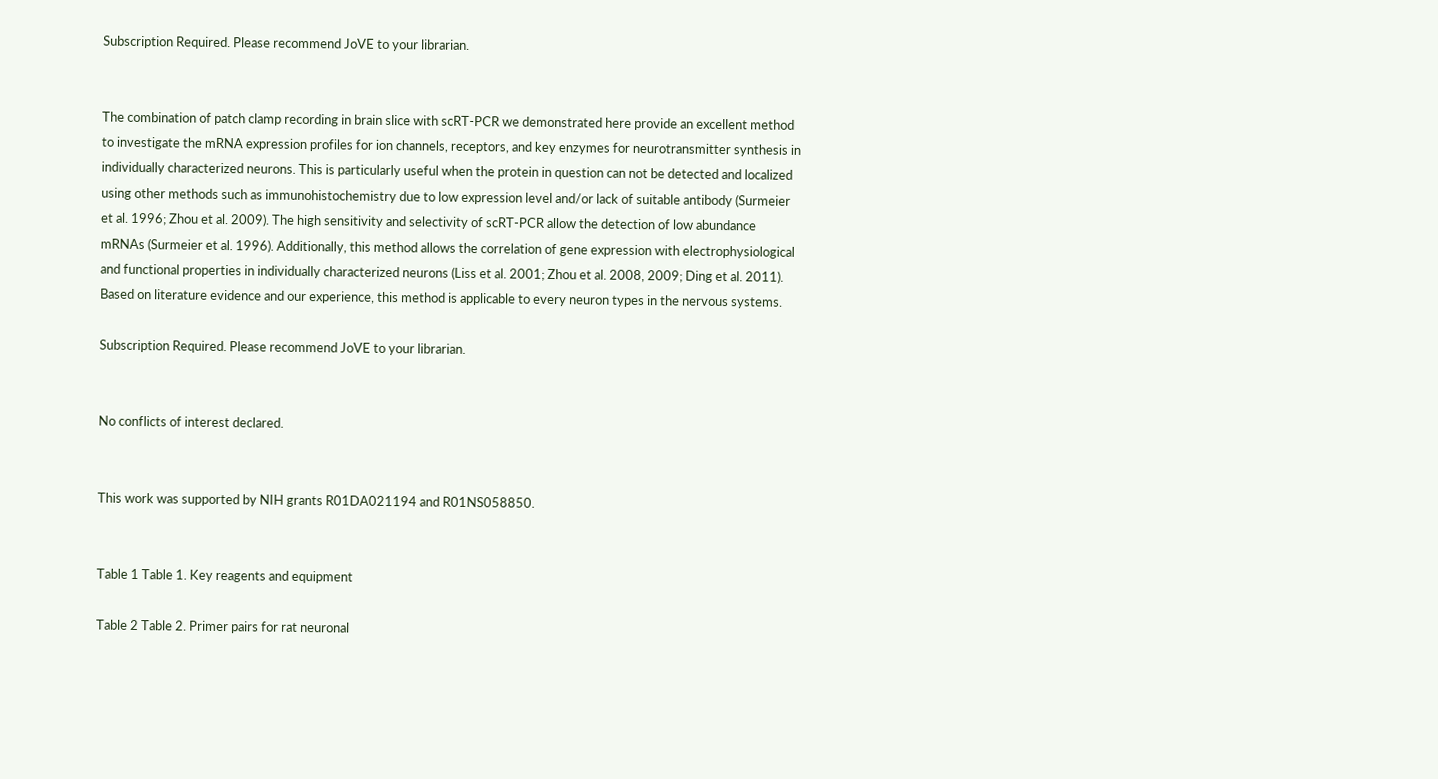Subscription Required. Please recommend JoVE to your librarian.


The combination of patch clamp recording in brain slice with scRT-PCR we demonstrated here provide an excellent method to investigate the mRNA expression profiles for ion channels, receptors, and key enzymes for neurotransmitter synthesis in individually characterized neurons. This is particularly useful when the protein in question can not be detected and localized using other methods such as immunohistochemistry due to low expression level and/or lack of suitable antibody (Surmeier et al. 1996; Zhou et al. 2009). The high sensitivity and selectivity of scRT-PCR allow the detection of low abundance mRNAs (Surmeier et al. 1996). Additionally, this method allows the correlation of gene expression with electrophysiological and functional properties in individually characterized neurons (Liss et al. 2001; Zhou et al. 2008, 2009; Ding et al. 2011). Based on literature evidence and our experience, this method is applicable to every neuron types in the nervous systems.

Subscription Required. Please recommend JoVE to your librarian.


No conflicts of interest declared.


This work was supported by NIH grants R01DA021194 and R01NS058850.


Table 1 Table 1. Key reagents and equipment

Table 2 Table 2. Primer pairs for rat neuronal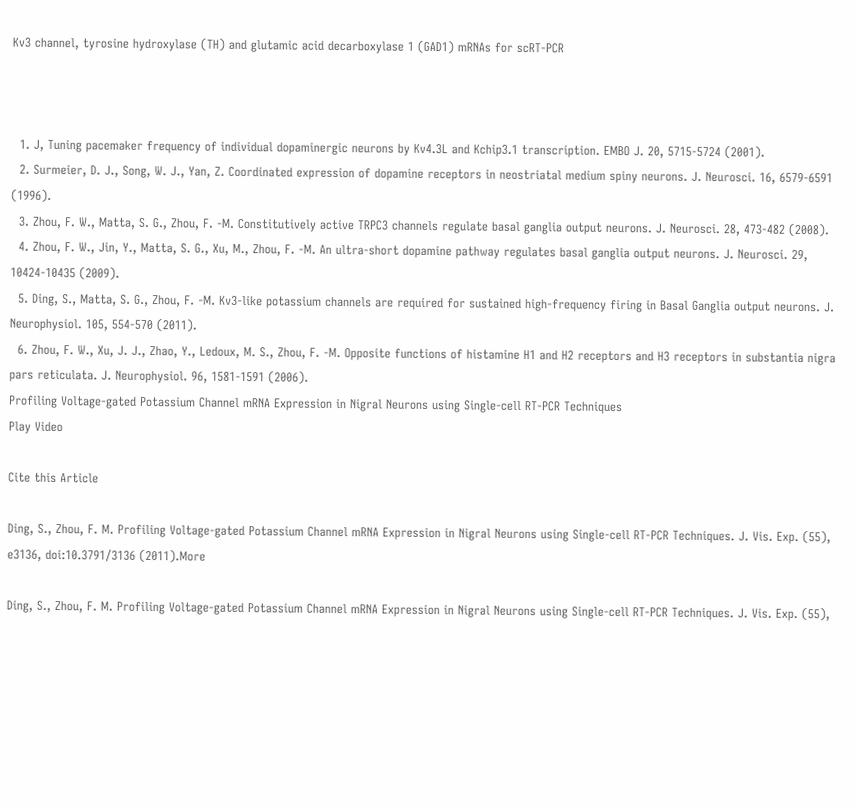Kv3 channel, tyrosine hydroxylase (TH) and glutamic acid decarboxylase 1 (GAD1) mRNAs for scRT-PCR



  1. J, Tuning pacemaker frequency of individual dopaminergic neurons by Kv4.3L and Kchip3.1 transcription. EMBO J. 20, 5715-5724 (2001).
  2. Surmeier, D. J., Song, W. J., Yan, Z. Coordinated expression of dopamine receptors in neostriatal medium spiny neurons. J. Neurosci. 16, 6579-6591 (1996).
  3. Zhou, F. W., Matta, S. G., Zhou, F. -M. Constitutively active TRPC3 channels regulate basal ganglia output neurons. J. Neurosci. 28, 473-482 (2008).
  4. Zhou, F. W., Jin, Y., Matta, S. G., Xu, M., Zhou, F. -M. An ultra-short dopamine pathway regulates basal ganglia output neurons. J. Neurosci. 29, 10424-10435 (2009).
  5. Ding, S., Matta, S. G., Zhou, F. -M. Kv3-like potassium channels are required for sustained high-frequency firing in Basal Ganglia output neurons. J. Neurophysiol. 105, 554-570 (2011).
  6. Zhou, F. W., Xu, J. J., Zhao, Y., Ledoux, M. S., Zhou, F. -M. Opposite functions of histamine H1 and H2 receptors and H3 receptors in substantia nigra pars reticulata. J. Neurophysiol. 96, 1581-1591 (2006).
Profiling Voltage-gated Potassium Channel mRNA Expression in Nigral Neurons using Single-cell RT-PCR Techniques
Play Video

Cite this Article

Ding, S., Zhou, F. M. Profiling Voltage-gated Potassium Channel mRNA Expression in Nigral Neurons using Single-cell RT-PCR Techniques. J. Vis. Exp. (55), e3136, doi:10.3791/3136 (2011).More

Ding, S., Zhou, F. M. Profiling Voltage-gated Potassium Channel mRNA Expression in Nigral Neurons using Single-cell RT-PCR Techniques. J. Vis. Exp. (55),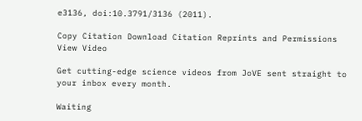e3136, doi:10.3791/3136 (2011).

Copy Citation Download Citation Reprints and Permissions
View Video

Get cutting-edge science videos from JoVE sent straight to your inbox every month.

Waiting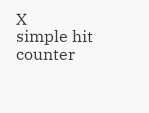X
simple hit counter